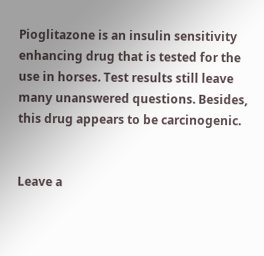Pioglitazone is an insulin sensitivity enhancing drug that is tested for the use in horses. Test results still leave many unanswered questions. Besides, this drug appears to be carcinogenic.


Leave a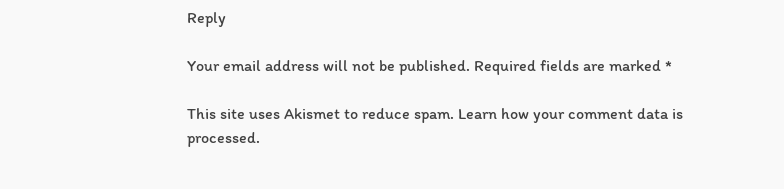Reply

Your email address will not be published. Required fields are marked *

This site uses Akismet to reduce spam. Learn how your comment data is processed.